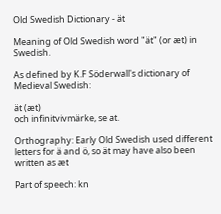Old Swedish Dictionary - ät

Meaning of Old Swedish word "ät" (or æt) in Swedish.

As defined by K.F Söderwall's dictionary of Medieval Swedish:

ät (æt)
och infinitvivmärke, se at.

Orthography: Early Old Swedish used different letters for ä and ö, so ät may have also been written as æt

Part of speech: kn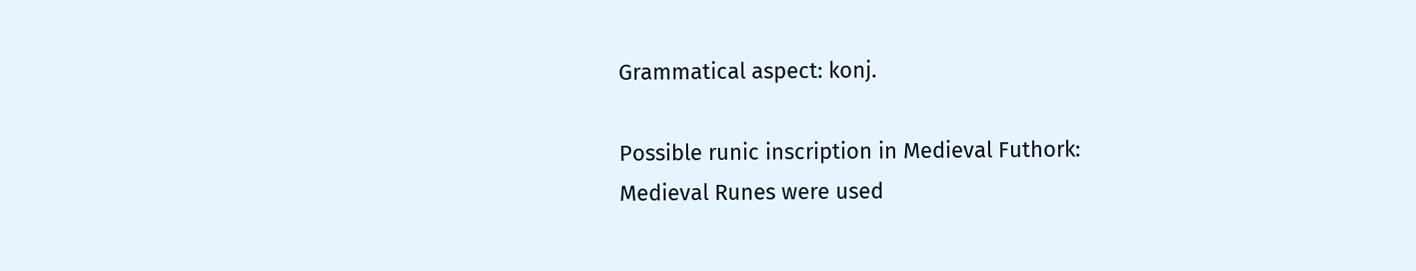Grammatical aspect: konj.

Possible runic inscription in Medieval Futhork:
Medieval Runes were used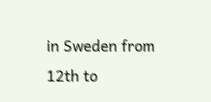in Sweden from 12th to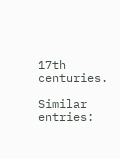17th centuries.

Similar entries: